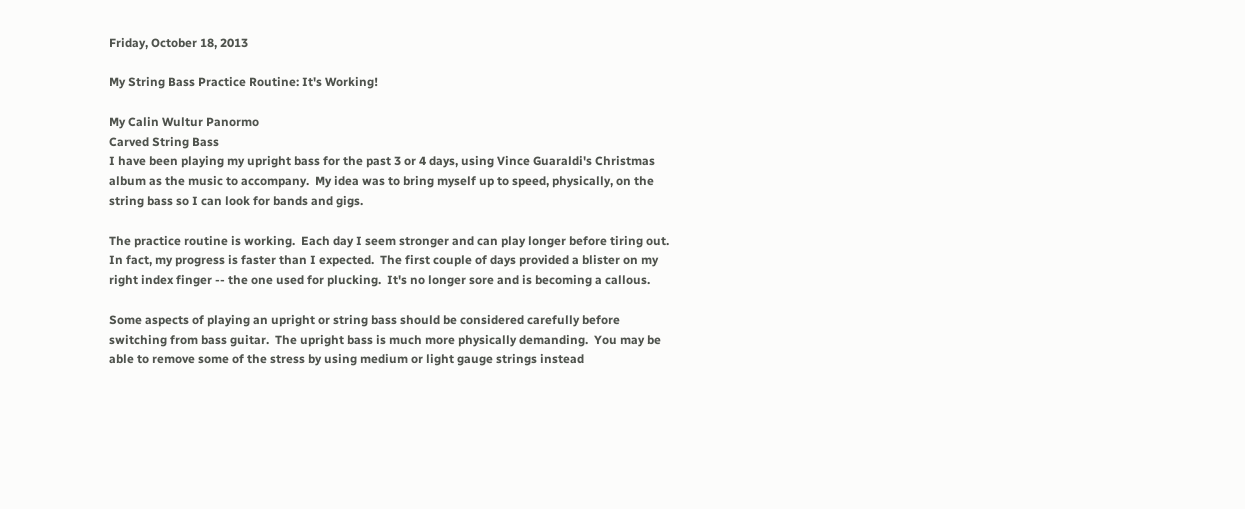Friday, October 18, 2013

My String Bass Practice Routine: It's Working!

My Calin Wultur Panormo
Carved String Bass
I have been playing my upright bass for the past 3 or 4 days, using Vince Guaraldi's Christmas album as the music to accompany.  My idea was to bring myself up to speed, physically, on the string bass so I can look for bands and gigs.

The practice routine is working.  Each day I seem stronger and can play longer before tiring out.  In fact, my progress is faster than I expected.  The first couple of days provided a blister on my right index finger -- the one used for plucking.  It's no longer sore and is becoming a callous.

Some aspects of playing an upright or string bass should be considered carefully before switching from bass guitar.  The upright bass is much more physically demanding.  You may be able to remove some of the stress by using medium or light gauge strings instead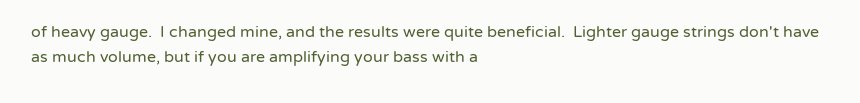of heavy gauge.  I changed mine, and the results were quite beneficial.  Lighter gauge strings don't have as much volume, but if you are amplifying your bass with a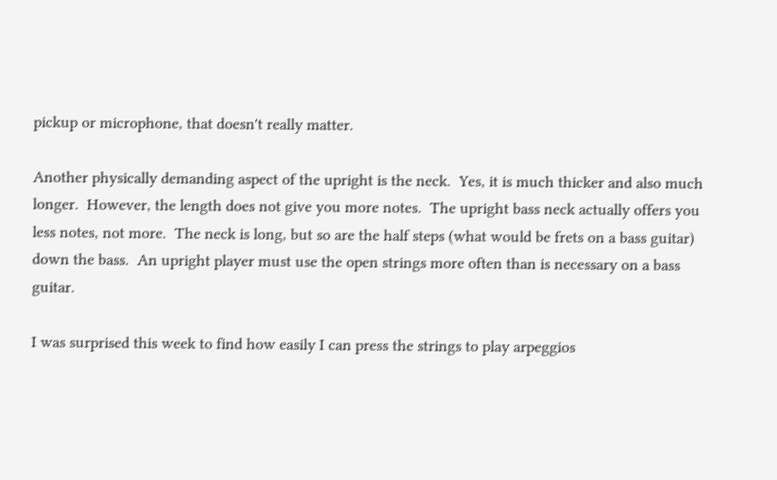pickup or microphone, that doesn't really matter.

Another physically demanding aspect of the upright is the neck.  Yes, it is much thicker and also much longer.  However, the length does not give you more notes.  The upright bass neck actually offers you less notes, not more.  The neck is long, but so are the half steps (what would be frets on a bass guitar) down the bass.  An upright player must use the open strings more often than is necessary on a bass guitar.

I was surprised this week to find how easily I can press the strings to play arpeggios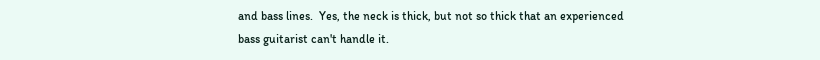and bass lines.  Yes, the neck is thick, but not so thick that an experienced bass guitarist can't handle it.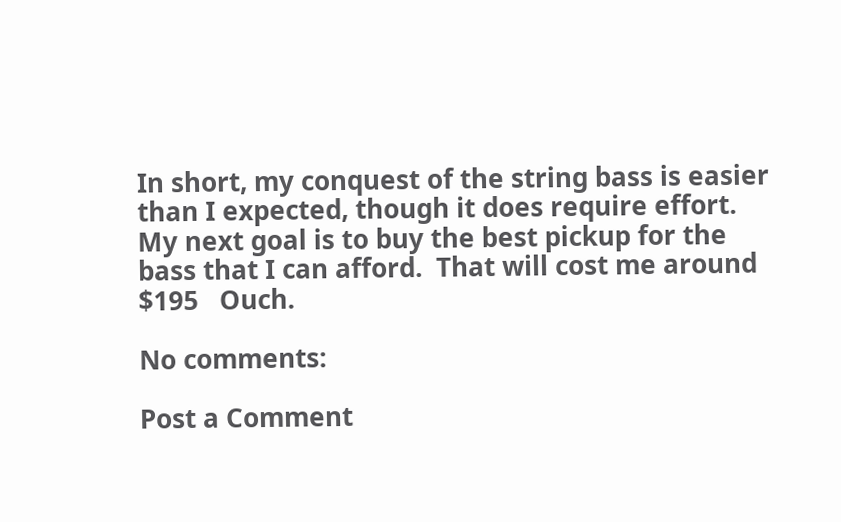In short, my conquest of the string bass is easier than I expected, though it does require effort.  My next goal is to buy the best pickup for the bass that I can afford.  That will cost me around $195   Ouch.

No comments:

Post a Comment